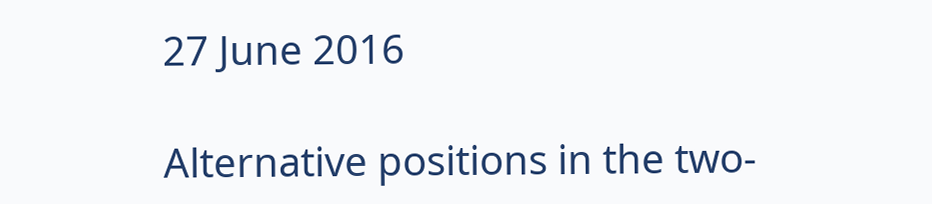27 June 2016

Alternative positions in the two-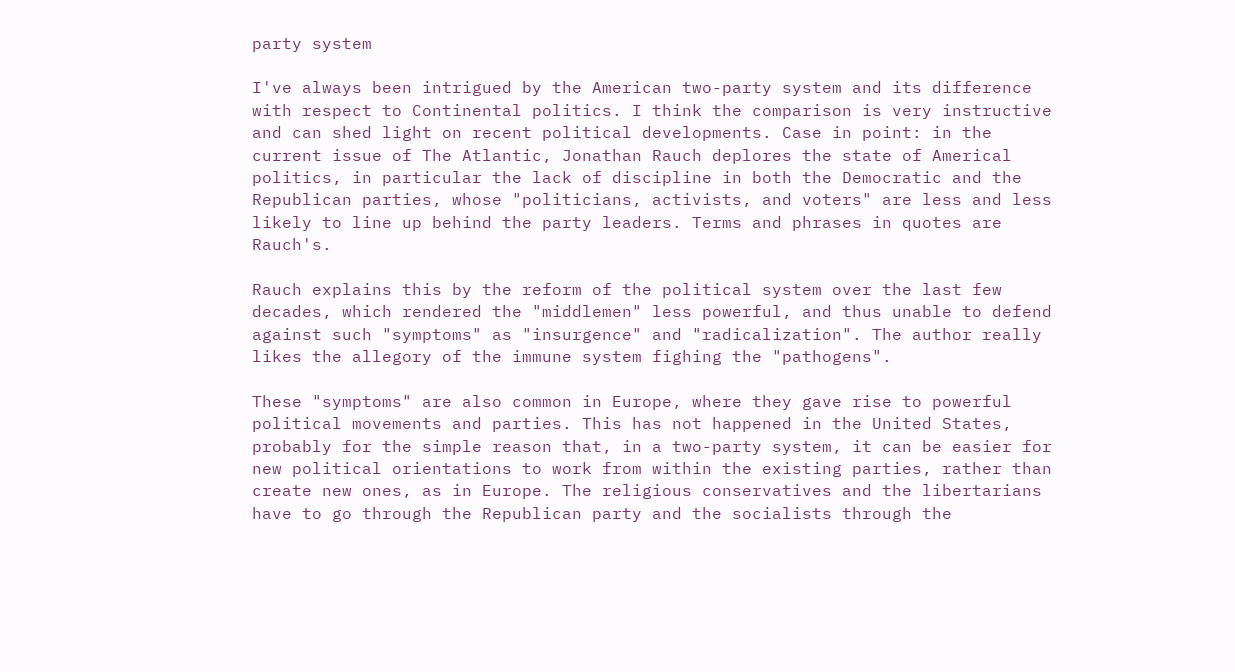party system

I've always been intrigued by the American two-party system and its difference with respect to Continental politics. I think the comparison is very instructive and can shed light on recent political developments. Case in point: in the current issue of The Atlantic, Jonathan Rauch deplores the state of Americal politics, in particular the lack of discipline in both the Democratic and the Republican parties, whose "politicians, activists, and voters" are less and less likely to line up behind the party leaders. Terms and phrases in quotes are Rauch's.

Rauch explains this by the reform of the political system over the last few decades, which rendered the "middlemen" less powerful, and thus unable to defend against such "symptoms" as "insurgence" and "radicalization". The author really likes the allegory of the immune system fighing the "pathogens".

These "symptoms" are also common in Europe, where they gave rise to powerful political movements and parties. This has not happened in the United States, probably for the simple reason that, in a two-party system, it can be easier for new political orientations to work from within the existing parties, rather than create new ones, as in Europe. The religious conservatives and the libertarians have to go through the Republican party and the socialists through the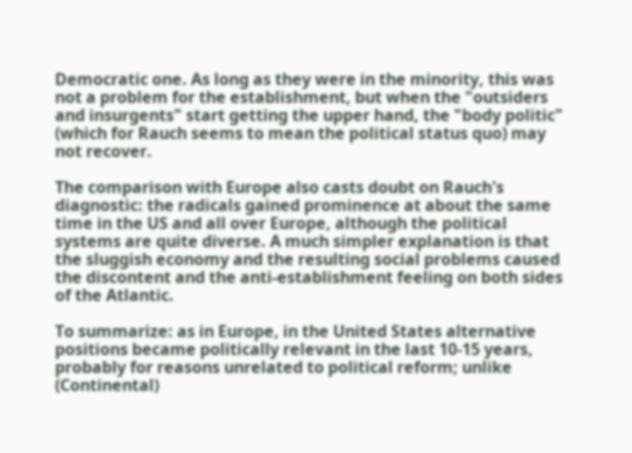Democratic one. As long as they were in the minority, this was not a problem for the establishment, but when the "outsiders and insurgents" start getting the upper hand, the "body politic" (which for Rauch seems to mean the political status quo) may not recover.

The comparison with Europe also casts doubt on Rauch's diagnostic: the radicals gained prominence at about the same time in the US and all over Europe, although the political systems are quite diverse. A much simpler explanation is that the sluggish economy and the resulting social problems caused the discontent and the anti-establishment feeling on both sides of the Atlantic.

To summarize: as in Europe, in the United States alternative positions became politically relevant in the last 10-15 years, probably for reasons unrelated to political reform; unlike (Continental)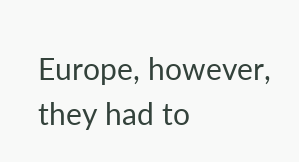Europe, however, they had to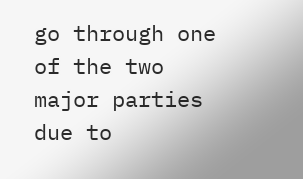go through one of the two major parties due to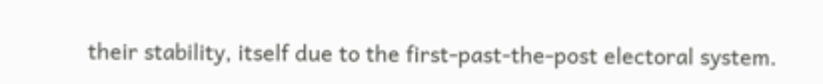their stability, itself due to the first-past-the-post electoral system.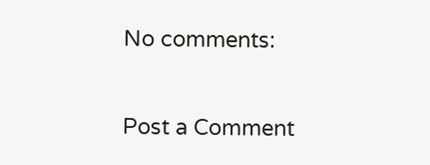No comments:

Post a Comment